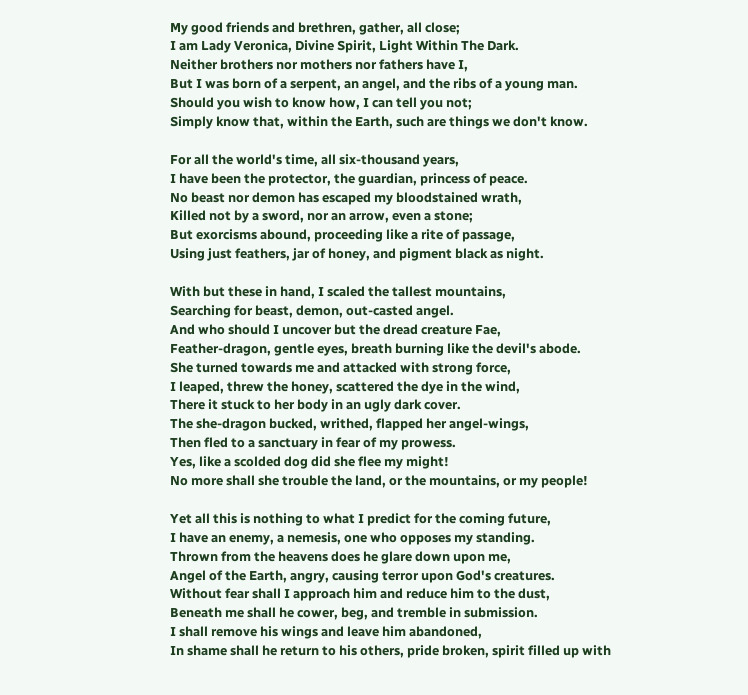My good friends and brethren, gather, all close;
I am Lady Veronica, Divine Spirit, Light Within The Dark.
Neither brothers nor mothers nor fathers have I,
But I was born of a serpent, an angel, and the ribs of a young man.
Should you wish to know how, I can tell you not;
Simply know that, within the Earth, such are things we don't know.

For all the world's time, all six-thousand years,
I have been the protector, the guardian, princess of peace.
No beast nor demon has escaped my bloodstained wrath,
Killed not by a sword, nor an arrow, even a stone;
But exorcisms abound, proceeding like a rite of passage,
Using just feathers, jar of honey, and pigment black as night.

With but these in hand, I scaled the tallest mountains,
Searching for beast, demon, out-casted angel.
And who should I uncover but the dread creature Fae,
Feather-dragon, gentle eyes, breath burning like the devil's abode.
She turned towards me and attacked with strong force,
I leaped, threw the honey, scattered the dye in the wind,
There it stuck to her body in an ugly dark cover.
The she-dragon bucked, writhed, flapped her angel-wings,
Then fled to a sanctuary in fear of my prowess.
Yes, like a scolded dog did she flee my might!
No more shall she trouble the land, or the mountains, or my people!

Yet all this is nothing to what I predict for the coming future,
I have an enemy, a nemesis, one who opposes my standing.
Thrown from the heavens does he glare down upon me,
Angel of the Earth, angry, causing terror upon God's creatures.
Without fear shall I approach him and reduce him to the dust,
Beneath me shall he cower, beg, and tremble in submission.
I shall remove his wings and leave him abandoned,
In shame shall he return to his others, pride broken, spirit filled up with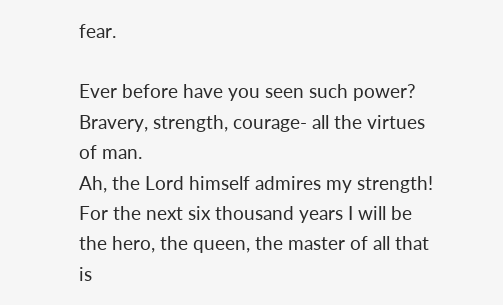fear.

Ever before have you seen such power?
Bravery, strength, courage- all the virtues of man.
Ah, the Lord himself admires my strength!
For the next six thousand years I will be the hero, the queen, the master of all that is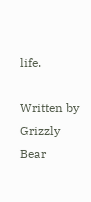life.

Written by Grizzly Bear